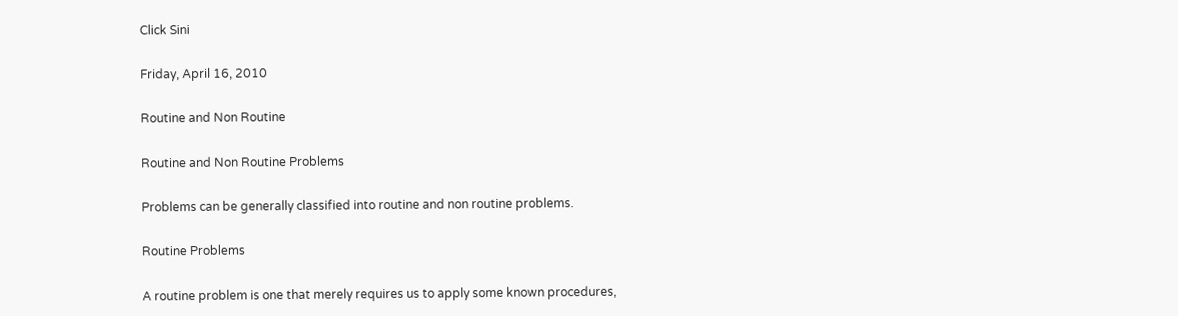Click Sini

Friday, April 16, 2010

Routine and Non Routine

Routine and Non Routine Problems

Problems can be generally classified into routine and non routine problems.

Routine Problems

A routine problem is one that merely requires us to apply some known procedures,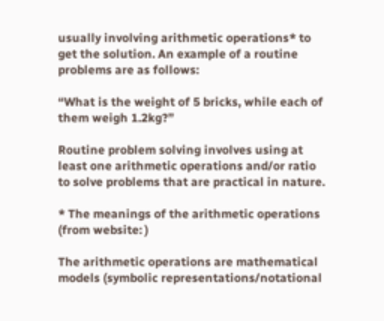usually involving arithmetic operations* to get the solution. An example of a routine problems are as follows:

“What is the weight of 5 bricks, while each of them weigh 1.2kg?”

Routine problem solving involves using at least one arithmetic operations and/or ratio to solve problems that are practical in nature.

* The meanings of the arithmetic operations (from website: )

The arithmetic operations are mathematical models (symbolic representations/notational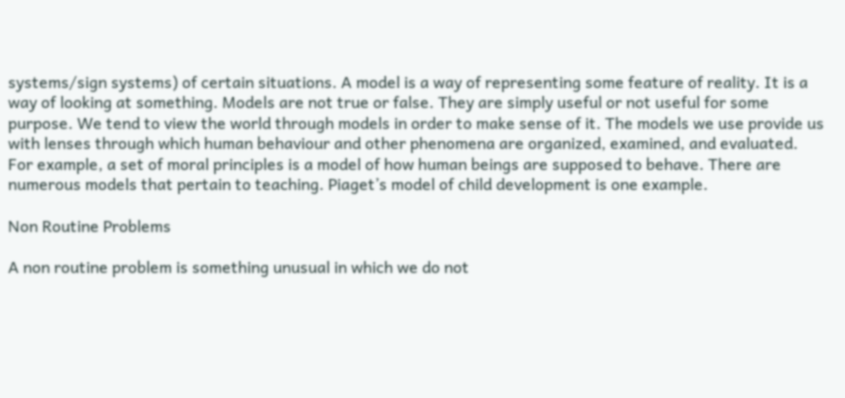systems/sign systems) of certain situations. A model is a way of representing some feature of reality. It is a way of looking at something. Models are not true or false. They are simply useful or not useful for some purpose. We tend to view the world through models in order to make sense of it. The models we use provide us with lenses through which human behaviour and other phenomena are organized, examined, and evaluated. For example, a set of moral principles is a model of how human beings are supposed to behave. There are numerous models that pertain to teaching. Piaget’s model of child development is one example.

Non Routine Problems

A non routine problem is something unusual in which we do not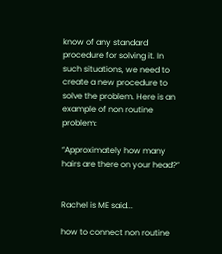know of any standard procedure for solving it. In such situations, we need to create a new procedure to solve the problem. Here is an example of non routine problem:

“Approximately how many hairs are there on your head?”


Rachel is ME said...

how to connect non routine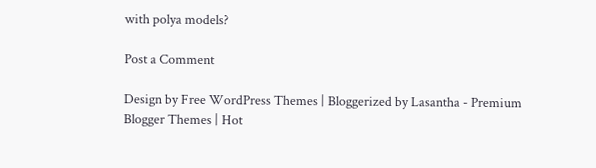with polya models?

Post a Comment

Design by Free WordPress Themes | Bloggerized by Lasantha - Premium Blogger Themes | Hot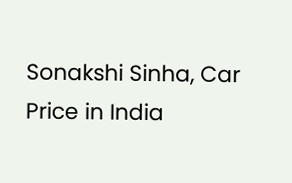Sonakshi Sinha, Car Price in India